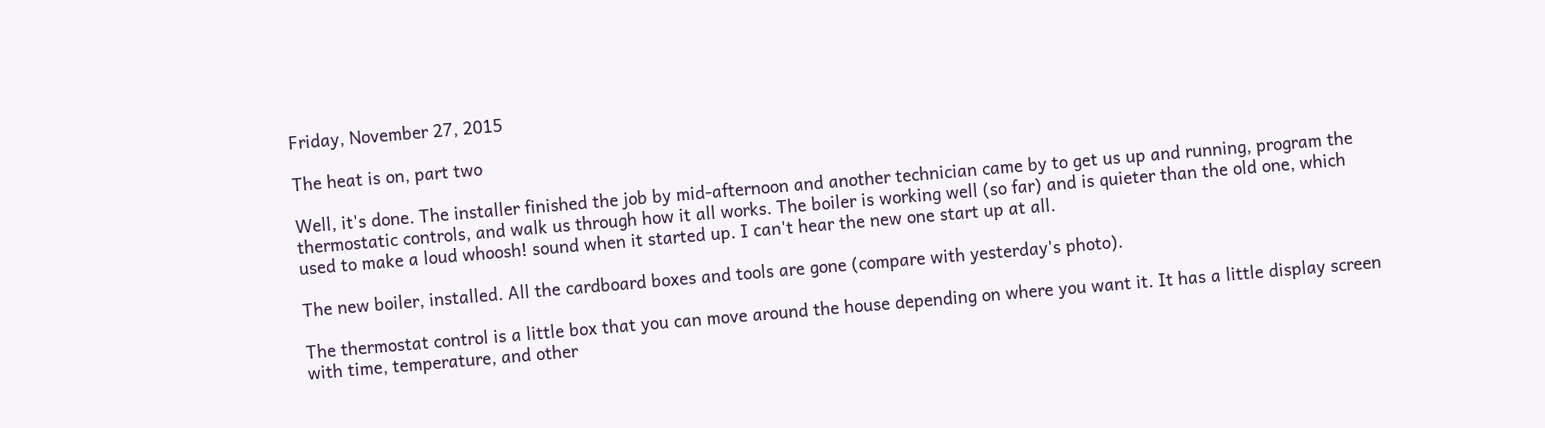Friday, November 27, 2015

The heat is on, part two

Well, it's done. The installer finished the job by mid-afternoon and another technician came by to get us up and running, program the thermostatic controls, and walk us through how it all works. The boiler is working well (so far) and is quieter than the old one, which used to make a loud whoosh! sound when it started up. I can't hear the new one start up at all.

The new boiler, installed. All the cardboard boxes and tools are gone (compare with yesterday's photo).

The thermostat control is a little box that you can move around the house depending on where you want it. It has a little display screen with time, temperature, and other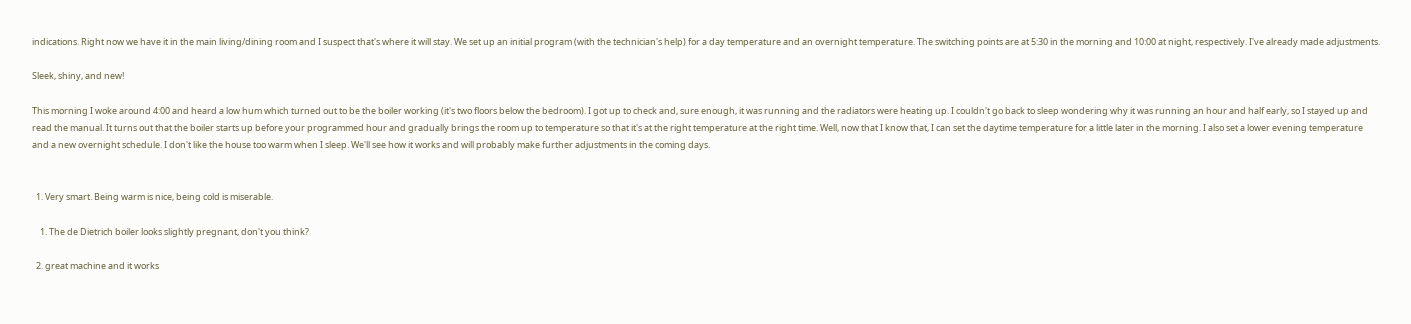indications. Right now we have it in the main living/dining room and I suspect that's where it will stay. We set up an initial program (with the technician's help) for a day temperature and an overnight temperature. The switching points are at 5:30 in the morning and 10:00 at night, respectively. I've already made adjustments.

Sleek, shiny, and new!

This morning I woke around 4:00 and heard a low hum which turned out to be the boiler working (it's two floors below the bedroom). I got up to check and, sure enough, it was running and the radiators were heating up. I couldn't go back to sleep wondering why it was running an hour and half early, so I stayed up and read the manual. It turns out that the boiler starts up before your programmed hour and gradually brings the room up to temperature so that it's at the right temperature at the right time. Well, now that I know that, I can set the daytime temperature for a little later in the morning. I also set a lower evening temperature and a new overnight schedule. I don't like the house too warm when I sleep. We'll see how it works and will probably make further adjustments in the coming days.


  1. Very smart. Being warm is nice, being cold is miserable.

    1. The de Dietrich boiler looks slightly pregnant, don't you think?

  2. great machine and it works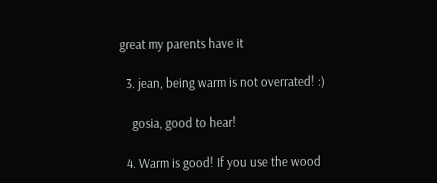great my parents have it

  3. jean, being warm is not overrated! :)

    gosia, good to hear!

  4. Warm is good! If you use the wood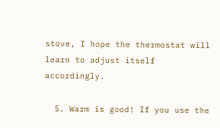stove, I hope the thermostat will learn to adjust itself accordingly.

  5. Warm is good! If you use the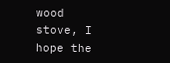wood stove, I hope the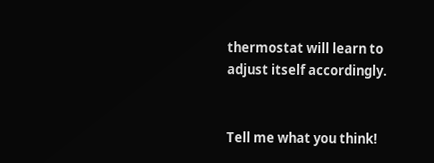thermostat will learn to adjust itself accordingly.


Tell me what you think!